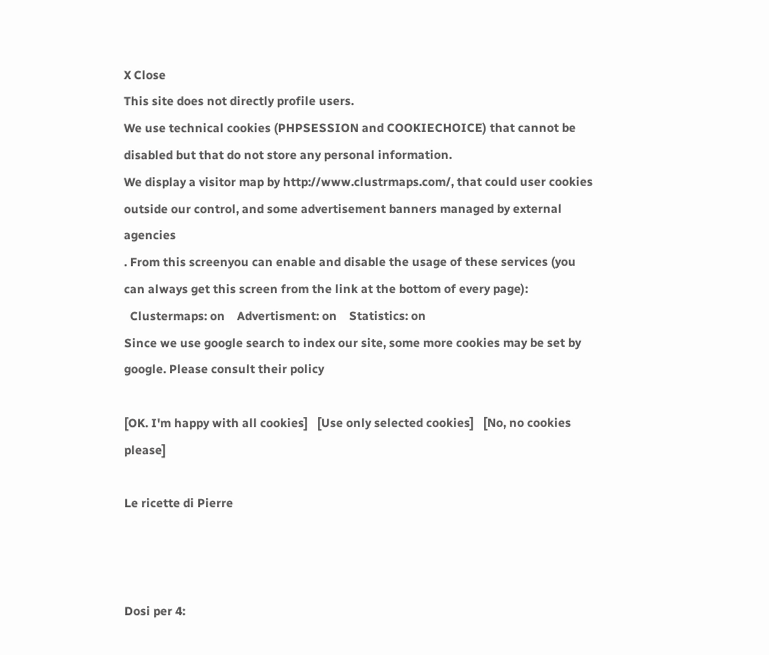X Close
This site does not directly profile users.
We use technical cookies (PHPSESSION and COOKIECHOICE) that cannot be disabled but that do not store any personal information.
We display a visitor map by http://www.clustrmaps.com/, that could user cookies outside our control, and some advertisement banners managed by external agencies
. From this screenyou can enable and disable the usage of these services (you can always get this screen from the link at the bottom of every page):
  Clustermaps: on    Advertisment: on    Statistics: on
Since we use google search to index our site, some more cookies may be set by google. Please consult their policy

[OK. I'm happy with all cookies]   [Use only selected cookies]   [No, no cookies please]

Le ricette di Pierre



Dosi per 4: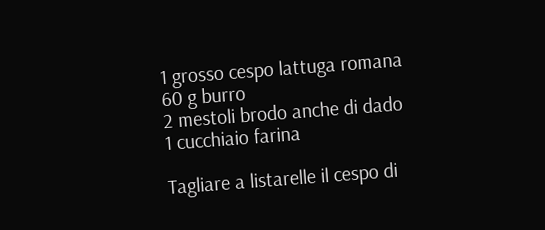1 grosso cespo lattuga romana
60 g burro
2 mestoli brodo anche di dado
1 cucchiaio farina

Tagliare a listarelle il cespo di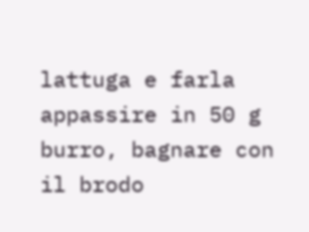lattuga e farla appassire in 50 g burro, bagnare con il brodo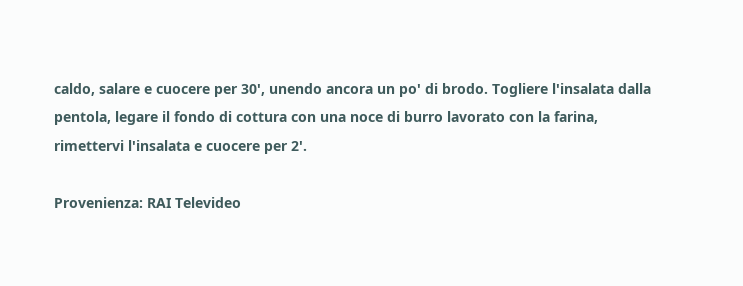caldo, salare e cuocere per 30', unendo ancora un po' di brodo. Togliere l'insalata dalla pentola, legare il fondo di cottura con una noce di burro lavorato con la farina, rimettervi l'insalata e cuocere per 2'.

Provenienza: RAI Televideo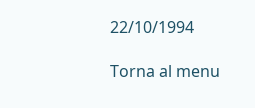22/10/1994

Torna al menu